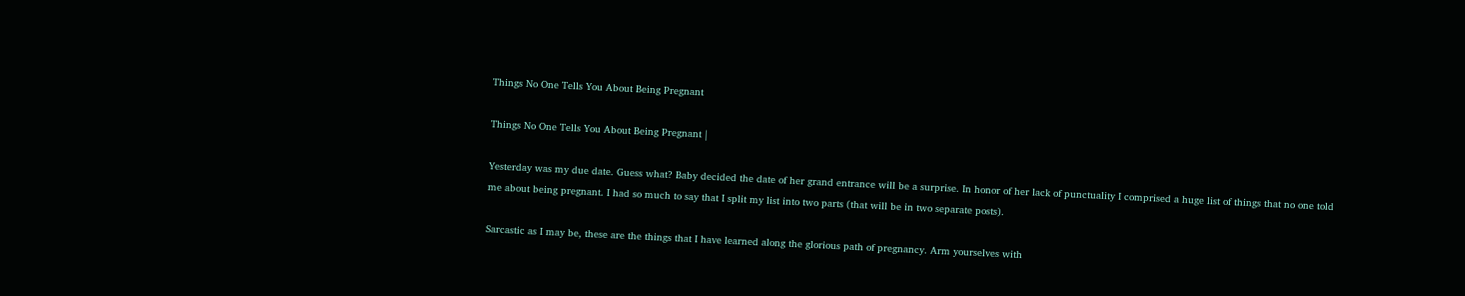Things No One Tells You About Being Pregnant

Things No One Tells You About Being Pregnant |

Yesterday was my due date. Guess what? Baby decided the date of her grand entrance will be a surprise. In honor of her lack of punctuality I comprised a huge list of things that no one told me about being pregnant. I had so much to say that I split my list into two parts (that will be in two separate posts).

Sarcastic as I may be, these are the things that I have learned along the glorious path of pregnancy. Arm yourselves with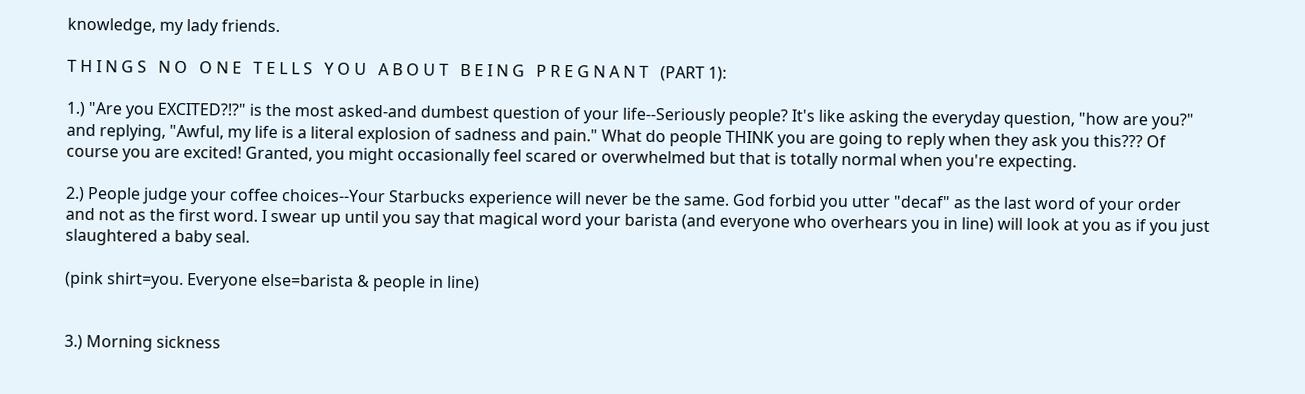knowledge, my lady friends.

T H I N G S   N O   O N E   T E L L S   Y O U   A B O U T   B E I N G   P R E G N A N T   (PART 1):

1.) "Are you EXCITED?!?" is the most asked-and dumbest question of your life--Seriously people? It's like asking the everyday question, "how are you?" and replying, "Awful, my life is a literal explosion of sadness and pain." What do people THINK you are going to reply when they ask you this??? Of course you are excited! Granted, you might occasionally feel scared or overwhelmed but that is totally normal when you're expecting.

2.) People judge your coffee choices--Your Starbucks experience will never be the same. God forbid you utter "decaf" as the last word of your order and not as the first word. I swear up until you say that magical word your barista (and everyone who overhears you in line) will look at you as if you just slaughtered a baby seal.

(pink shirt=you. Everyone else=barista & people in line)


3.) Morning sickness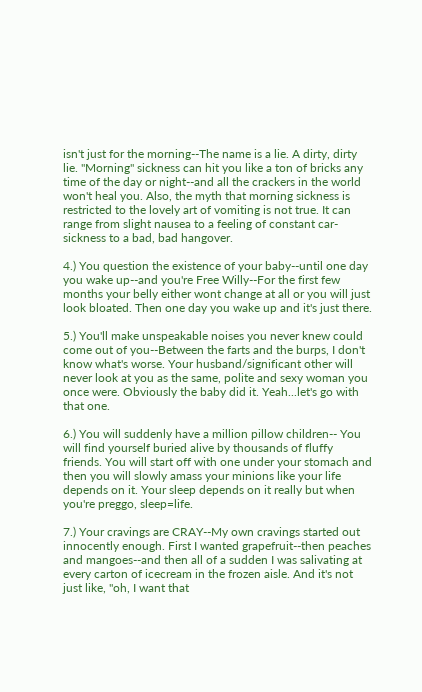isn't just for the morning--The name is a lie. A dirty, dirty lie. "Morning" sickness can hit you like a ton of bricks any time of the day or night--and all the crackers in the world won't heal you. Also, the myth that morning sickness is restricted to the lovely art of vomiting is not true. It can range from slight nausea to a feeling of constant car-sickness to a bad, bad hangover.

4.) You question the existence of your baby--until one day you wake up--and you're Free Willy--For the first few months your belly either wont change at all or you will just look bloated. Then one day you wake up and it's just there.

5.) You'll make unspeakable noises you never knew could come out of you--Between the farts and the burps, I don't know what's worse. Your husband/significant other will never look at you as the same, polite and sexy woman you once were. Obviously the baby did it. Yeah...let's go with that one.

6.) You will suddenly have a million pillow children-- You will find yourself buried alive by thousands of fluffy friends. You will start off with one under your stomach and then you will slowly amass your minions like your life depends on it. Your sleep depends on it really but when you're preggo, sleep=life.

7.) Your cravings are CRAY--My own cravings started out innocently enough. First I wanted grapefruit--then peaches and mangoes--and then all of a sudden I was salivating at every carton of icecream in the frozen aisle. And it's not just like, "oh, I want that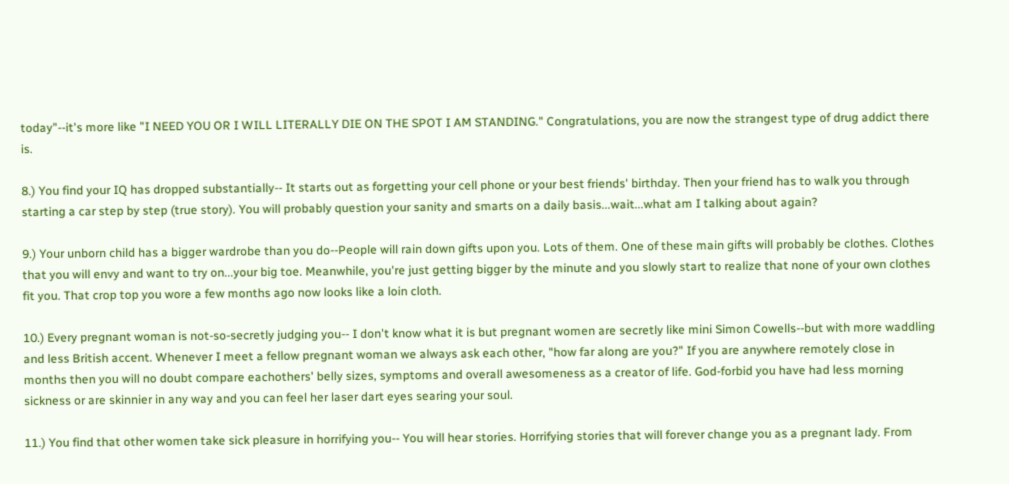today"--it's more like "I NEED YOU OR I WILL LITERALLY DIE ON THE SPOT I AM STANDING." Congratulations, you are now the strangest type of drug addict there is.

8.) You find your IQ has dropped substantially-- It starts out as forgetting your cell phone or your best friends' birthday. Then your friend has to walk you through starting a car step by step (true story). You will probably question your sanity and smarts on a daily basis...wait...what am I talking about again?

9.) Your unborn child has a bigger wardrobe than you do--People will rain down gifts upon you. Lots of them. One of these main gifts will probably be clothes. Clothes that you will envy and want to try on...your big toe. Meanwhile, you're just getting bigger by the minute and you slowly start to realize that none of your own clothes fit you. That crop top you wore a few months ago now looks like a loin cloth.

10.) Every pregnant woman is not-so-secretly judging you-- I don't know what it is but pregnant women are secretly like mini Simon Cowells--but with more waddling and less British accent. Whenever I meet a fellow pregnant woman we always ask each other, "how far along are you?" If you are anywhere remotely close in months then you will no doubt compare eachothers' belly sizes, symptoms and overall awesomeness as a creator of life. God-forbid you have had less morning sickness or are skinnier in any way and you can feel her laser dart eyes searing your soul.

11.) You find that other women take sick pleasure in horrifying you-- You will hear stories. Horrifying stories that will forever change you as a pregnant lady. From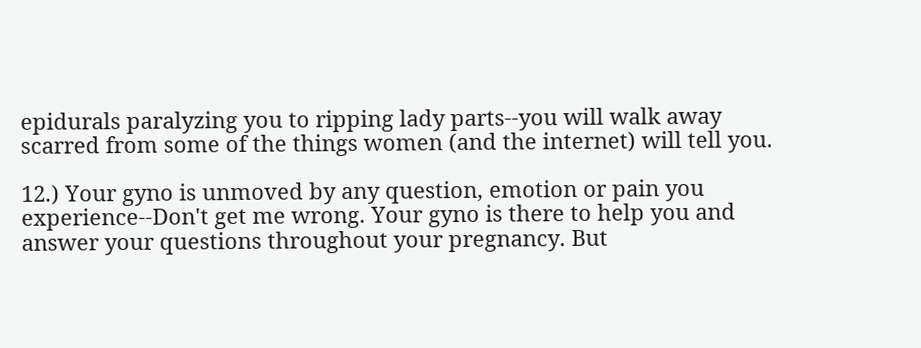epidurals paralyzing you to ripping lady parts--you will walk away scarred from some of the things women (and the internet) will tell you.

12.) Your gyno is unmoved by any question, emotion or pain you experience--Don't get me wrong. Your gyno is there to help you and answer your questions throughout your pregnancy. But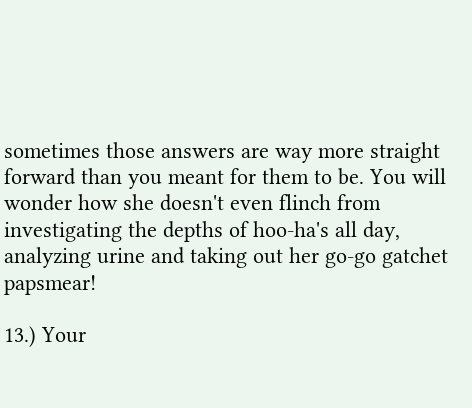sometimes those answers are way more straight forward than you meant for them to be. You will wonder how she doesn't even flinch from investigating the depths of hoo-ha's all day, analyzing urine and taking out her go-go gatchet papsmear!

13.) Your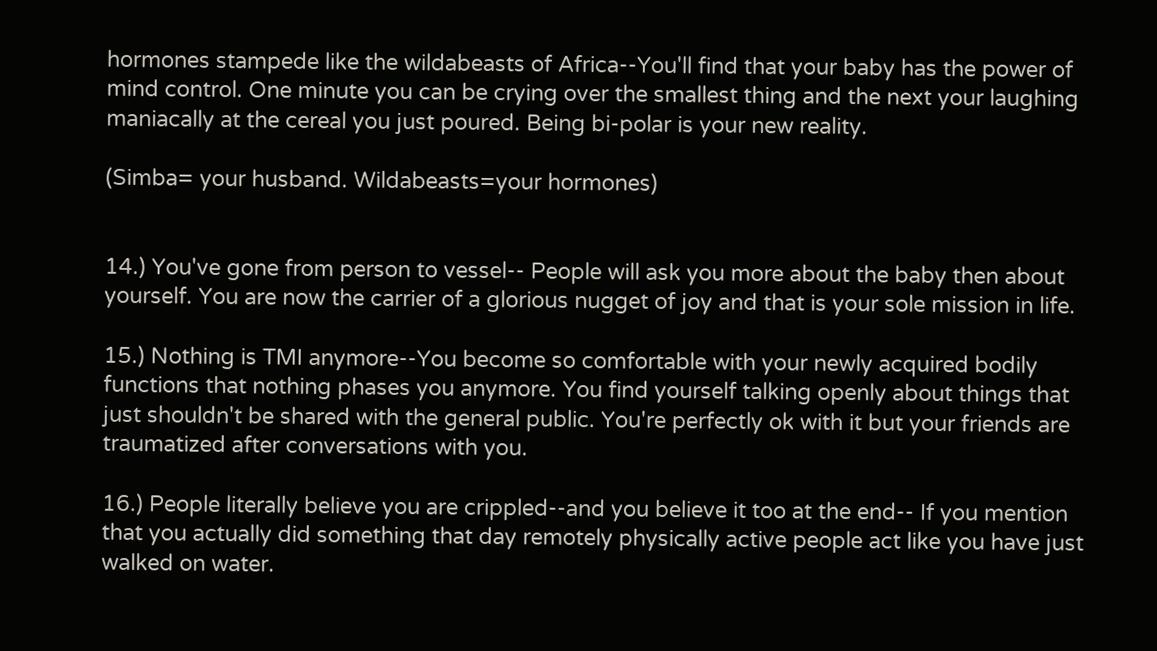hormones stampede like the wildabeasts of Africa--You'll find that your baby has the power of mind control. One minute you can be crying over the smallest thing and the next your laughing maniacally at the cereal you just poured. Being bi-polar is your new reality.

(Simba= your husband. Wildabeasts=your hormones)


14.) You've gone from person to vessel-- People will ask you more about the baby then about yourself. You are now the carrier of a glorious nugget of joy and that is your sole mission in life.

15.) Nothing is TMI anymore--You become so comfortable with your newly acquired bodily functions that nothing phases you anymore. You find yourself talking openly about things that just shouldn't be shared with the general public. You're perfectly ok with it but your friends are traumatized after conversations with you.

16.) People literally believe you are crippled--and you believe it too at the end-- If you mention that you actually did something that day remotely physically active people act like you have just walked on water.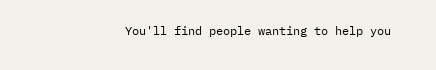You'll find people wanting to help you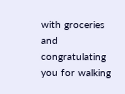with groceries and congratulating you for walking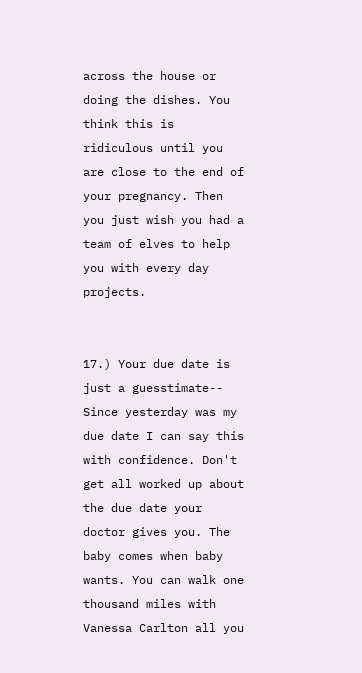across the house or doing the dishes. You think this is ridiculous until you are close to the end of your pregnancy. Then you just wish you had a team of elves to help you with every day projects.


17.) Your due date is just a guesstimate-- Since yesterday was my due date I can say this with confidence. Don't get all worked up about the due date your doctor gives you. The baby comes when baby wants. You can walk one thousand miles with Vanessa Carlton all you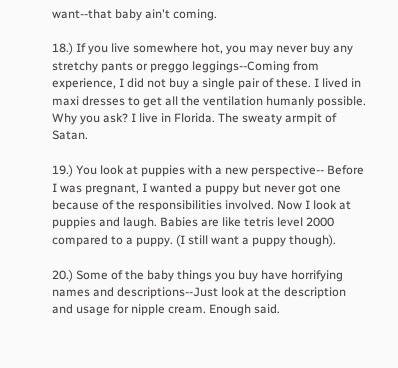want--that baby ain't coming.

18.) If you live somewhere hot, you may never buy any stretchy pants or preggo leggings--Coming from experience, I did not buy a single pair of these. I lived in maxi dresses to get all the ventilation humanly possible. Why you ask? I live in Florida. The sweaty armpit of Satan.

19.) You look at puppies with a new perspective-- Before I was pregnant, I wanted a puppy but never got one because of the responsibilities involved. Now I look at puppies and laugh. Babies are like tetris level 2000 compared to a puppy. (I still want a puppy though).

20.) Some of the baby things you buy have horrifying names and descriptions--Just look at the description and usage for nipple cream. Enough said.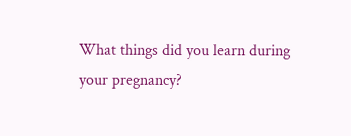What things did you learn during your pregnancy?